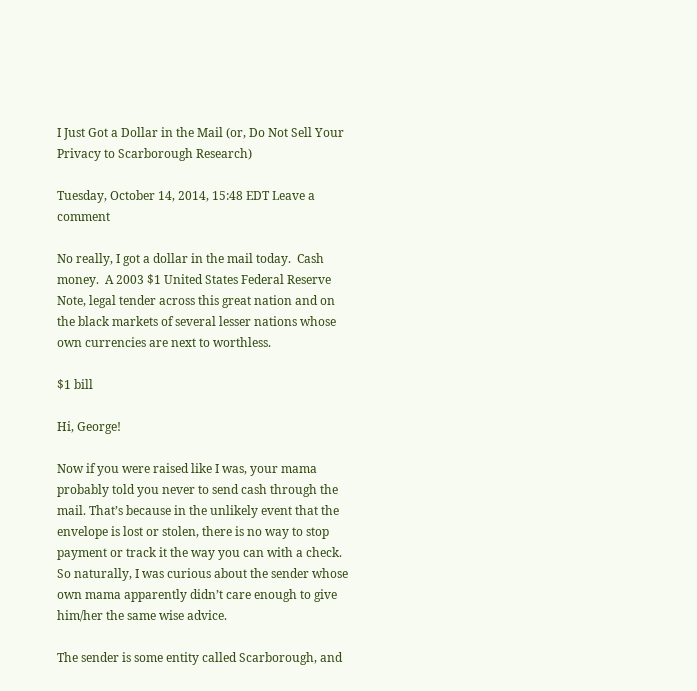I Just Got a Dollar in the Mail (or, Do Not Sell Your Privacy to Scarborough Research)

Tuesday, October 14, 2014, 15:48 EDT Leave a comment

No really, I got a dollar in the mail today.  Cash money.  A 2003 $1 United States Federal Reserve Note, legal tender across this great nation and on the black markets of several lesser nations whose own currencies are next to worthless.

$1 bill

Hi, George!

Now if you were raised like I was, your mama probably told you never to send cash through the mail. That’s because in the unlikely event that the envelope is lost or stolen, there is no way to stop payment or track it the way you can with a check. So naturally, I was curious about the sender whose own mama apparently didn’t care enough to give him/her the same wise advice.

The sender is some entity called Scarborough, and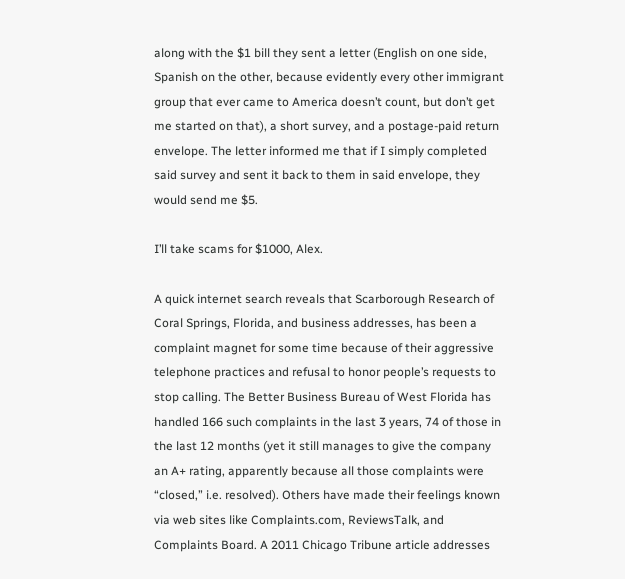along with the $1 bill they sent a letter (English on one side, Spanish on the other, because evidently every other immigrant group that ever came to America doesn’t count, but don’t get me started on that), a short survey, and a postage-paid return envelope. The letter informed me that if I simply completed said survey and sent it back to them in said envelope, they would send me $5.

I’ll take scams for $1000, Alex.

A quick internet search reveals that Scarborough Research of Coral Springs, Florida, and business addresses, has been a complaint magnet for some time because of their aggressive telephone practices and refusal to honor people’s requests to stop calling. The Better Business Bureau of West Florida has handled 166 such complaints in the last 3 years, 74 of those in the last 12 months (yet it still manages to give the company an A+ rating, apparently because all those complaints were “closed,” i.e. resolved). Others have made their feelings known via web sites like Complaints.com, ReviewsTalk, and Complaints Board. A 2011 Chicago Tribune article addresses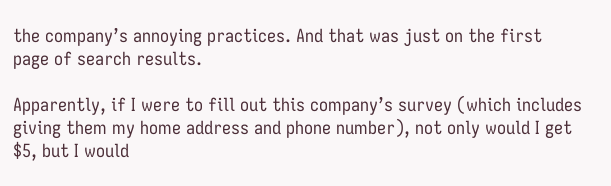the company’s annoying practices. And that was just on the first page of search results.

Apparently, if I were to fill out this company’s survey (which includes giving them my home address and phone number), not only would I get $5, but I would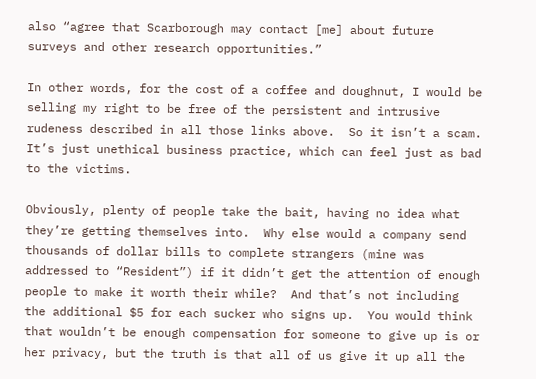also “agree that Scarborough may contact [me] about future surveys and other research opportunities.”

In other words, for the cost of a coffee and doughnut, I would be selling my right to be free of the persistent and intrusive rudeness described in all those links above.  So it isn’t a scam.  It’s just unethical business practice, which can feel just as bad to the victims.

Obviously, plenty of people take the bait, having no idea what they’re getting themselves into.  Why else would a company send thousands of dollar bills to complete strangers (mine was addressed to “Resident”) if it didn’t get the attention of enough people to make it worth their while?  And that’s not including the additional $5 for each sucker who signs up.  You would think that wouldn’t be enough compensation for someone to give up is or her privacy, but the truth is that all of us give it up all the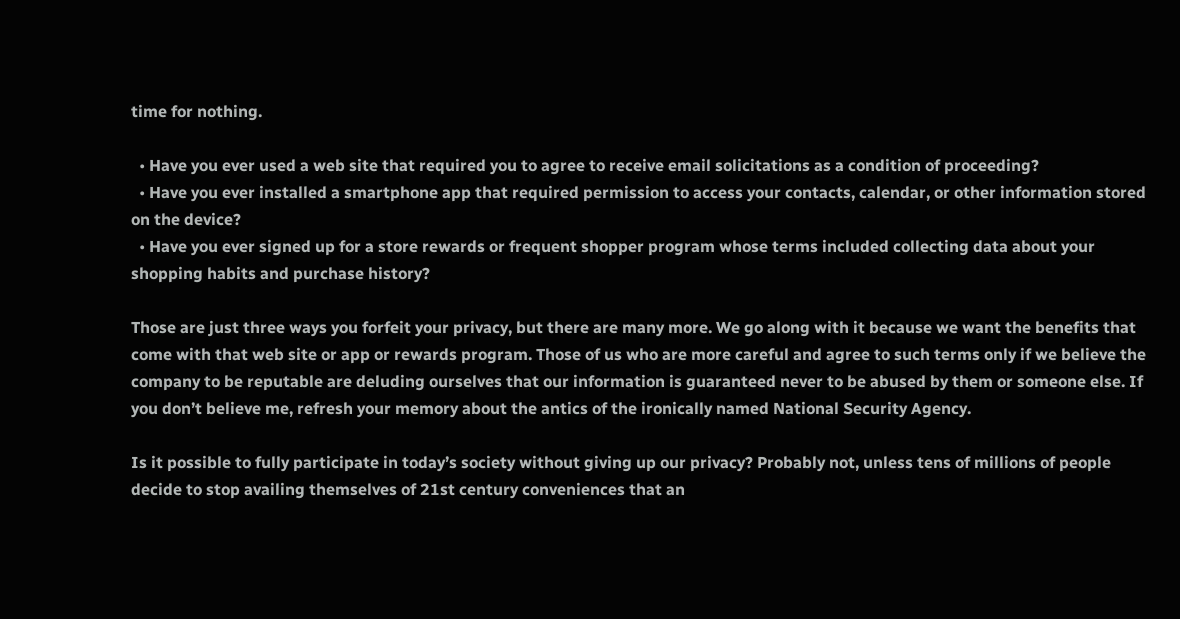time for nothing.

  • Have you ever used a web site that required you to agree to receive email solicitations as a condition of proceeding?
  • Have you ever installed a smartphone app that required permission to access your contacts, calendar, or other information stored on the device?
  • Have you ever signed up for a store rewards or frequent shopper program whose terms included collecting data about your shopping habits and purchase history?

Those are just three ways you forfeit your privacy, but there are many more. We go along with it because we want the benefits that come with that web site or app or rewards program. Those of us who are more careful and agree to such terms only if we believe the company to be reputable are deluding ourselves that our information is guaranteed never to be abused by them or someone else. If you don’t believe me, refresh your memory about the antics of the ironically named National Security Agency.

Is it possible to fully participate in today’s society without giving up our privacy? Probably not, unless tens of millions of people decide to stop availing themselves of 21st century conveniences that an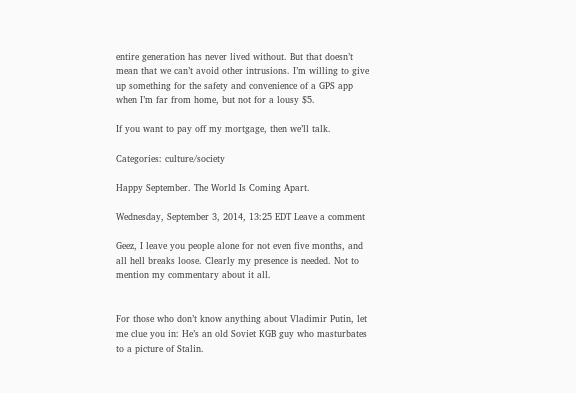entire generation has never lived without. But that doesn’t mean that we can’t avoid other intrusions. I’m willing to give up something for the safety and convenience of a GPS app when I’m far from home, but not for a lousy $5.

If you want to pay off my mortgage, then we’ll talk.

Categories: culture/society

Happy September. The World Is Coming Apart.

Wednesday, September 3, 2014, 13:25 EDT Leave a comment

Geez, I leave you people alone for not even five months, and all hell breaks loose. Clearly my presence is needed. Not to mention my commentary about it all.


For those who don’t know anything about Vladimir Putin, let me clue you in: He’s an old Soviet KGB guy who masturbates to a picture of Stalin.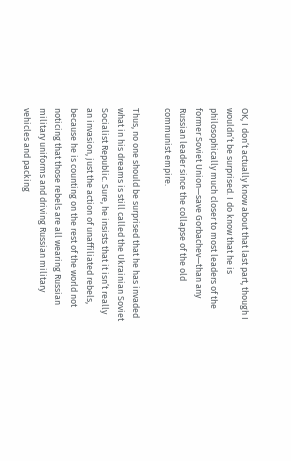OK, I don’t actually know about that last part, though I wouldn’t be surprised. I do know that he is philosophically much closer to most leaders of the former Soviet Union—save Gorbachev—than any Russian leader since the collapse of the old communist empire.

Thus, no one should be surprised that he has invaded what in his dreams is still called the Ukrainian Soviet Socialist Republic. Sure, he insists that it isn’t really an invasion, just the action of unaffiliated rebels, because he is counting on the rest of the world not noticing that those rebels are all wearing Russian military uniforms and driving Russian military vehicles and packing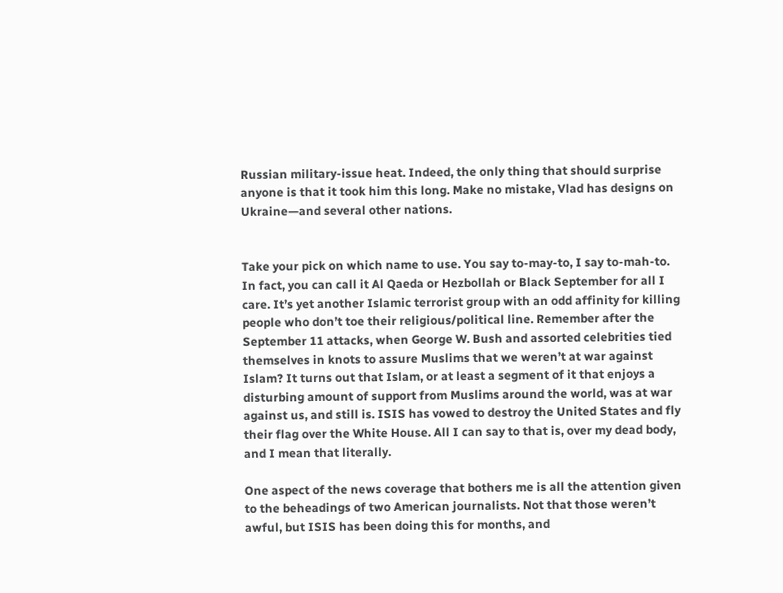Russian military-issue heat. Indeed, the only thing that should surprise anyone is that it took him this long. Make no mistake, Vlad has designs on Ukraine—and several other nations.


Take your pick on which name to use. You say to-may-to, I say to-mah-to. In fact, you can call it Al Qaeda or Hezbollah or Black September for all I care. It’s yet another Islamic terrorist group with an odd affinity for killing people who don’t toe their religious/political line. Remember after the September 11 attacks, when George W. Bush and assorted celebrities tied themselves in knots to assure Muslims that we weren’t at war against Islam? It turns out that Islam, or at least a segment of it that enjoys a disturbing amount of support from Muslims around the world, was at war against us, and still is. ISIS has vowed to destroy the United States and fly their flag over the White House. All I can say to that is, over my dead body, and I mean that literally.

One aspect of the news coverage that bothers me is all the attention given to the beheadings of two American journalists. Not that those weren’t awful, but ISIS has been doing this for months, and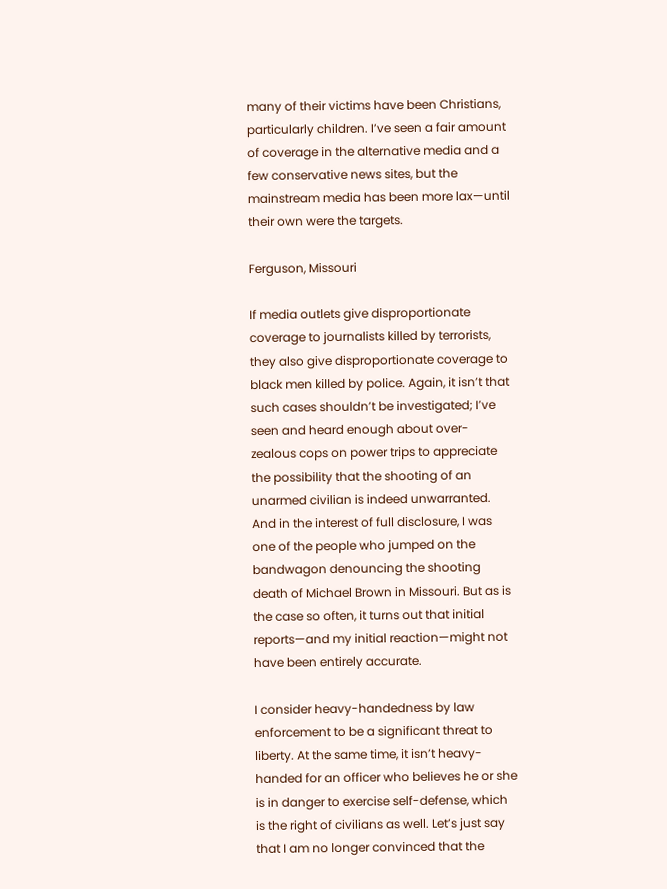many of their victims have been Christians, particularly children. I’ve seen a fair amount of coverage in the alternative media and a few conservative news sites, but the mainstream media has been more lax—until their own were the targets.

Ferguson, Missouri

If media outlets give disproportionate coverage to journalists killed by terrorists, they also give disproportionate coverage to black men killed by police. Again, it isn’t that such cases shouldn’t be investigated; I’ve seen and heard enough about over-zealous cops on power trips to appreciate the possibility that the shooting of an unarmed civilian is indeed unwarranted. And in the interest of full disclosure, I was one of the people who jumped on the bandwagon denouncing the shooting death of Michael Brown in Missouri. But as is the case so often, it turns out that initial reports—and my initial reaction—might not have been entirely accurate.

I consider heavy-handedness by law enforcement to be a significant threat to liberty. At the same time, it isn’t heavy-handed for an officer who believes he or she is in danger to exercise self-defense, which is the right of civilians as well. Let’s just say that I am no longer convinced that the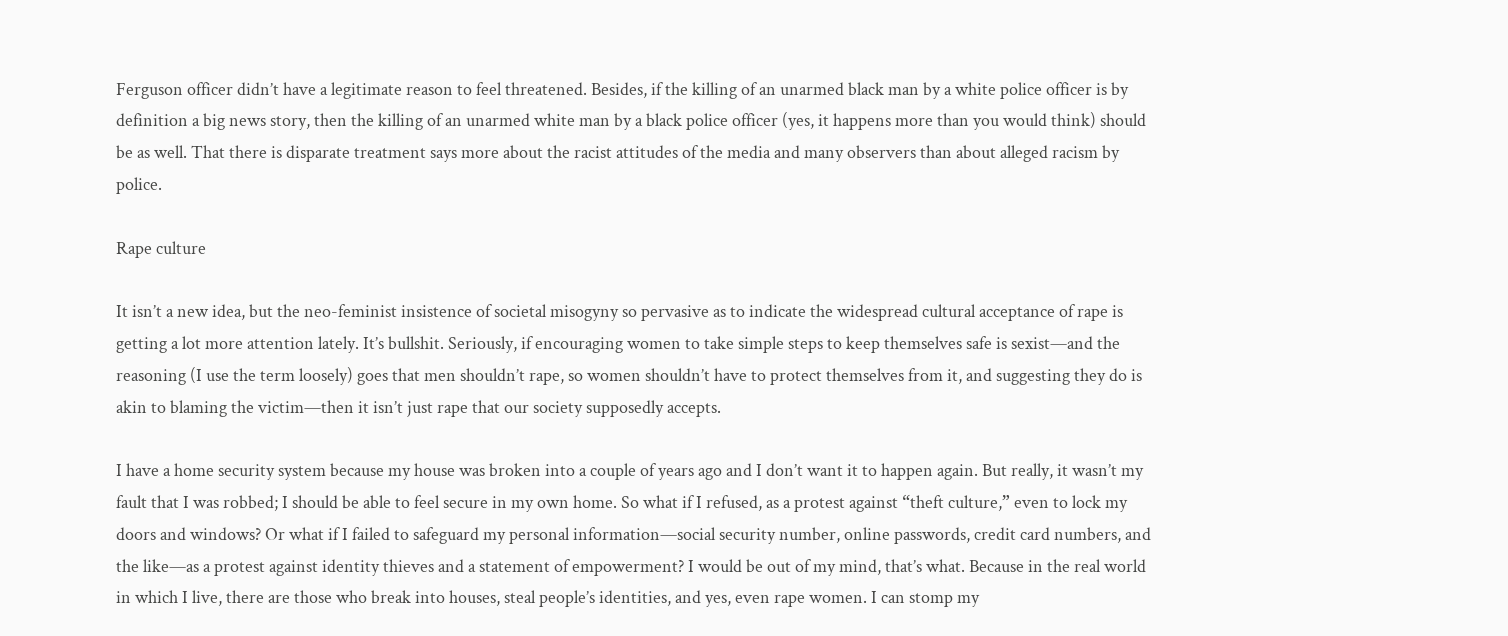Ferguson officer didn’t have a legitimate reason to feel threatened. Besides, if the killing of an unarmed black man by a white police officer is by definition a big news story, then the killing of an unarmed white man by a black police officer (yes, it happens more than you would think) should be as well. That there is disparate treatment says more about the racist attitudes of the media and many observers than about alleged racism by police.

Rape culture

It isn’t a new idea, but the neo-feminist insistence of societal misogyny so pervasive as to indicate the widespread cultural acceptance of rape is getting a lot more attention lately. It’s bullshit. Seriously, if encouraging women to take simple steps to keep themselves safe is sexist—and the reasoning (I use the term loosely) goes that men shouldn’t rape, so women shouldn’t have to protect themselves from it, and suggesting they do is akin to blaming the victim—then it isn’t just rape that our society supposedly accepts.

I have a home security system because my house was broken into a couple of years ago and I don’t want it to happen again. But really, it wasn’t my fault that I was robbed; I should be able to feel secure in my own home. So what if I refused, as a protest against “theft culture,” even to lock my doors and windows? Or what if I failed to safeguard my personal information—social security number, online passwords, credit card numbers, and the like—as a protest against identity thieves and a statement of empowerment? I would be out of my mind, that’s what. Because in the real world in which I live, there are those who break into houses, steal people’s identities, and yes, even rape women. I can stomp my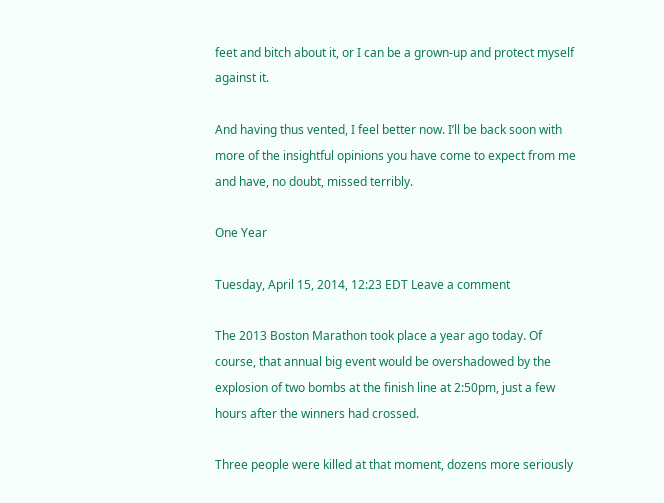feet and bitch about it, or I can be a grown-up and protect myself against it.

And having thus vented, I feel better now. I’ll be back soon with more of the insightful opinions you have come to expect from me and have, no doubt, missed terribly.

One Year

Tuesday, April 15, 2014, 12:23 EDT Leave a comment

The 2013 Boston Marathon took place a year ago today. Of course, that annual big event would be overshadowed by the explosion of two bombs at the finish line at 2:50pm, just a few hours after the winners had crossed.

Three people were killed at that moment, dozens more seriously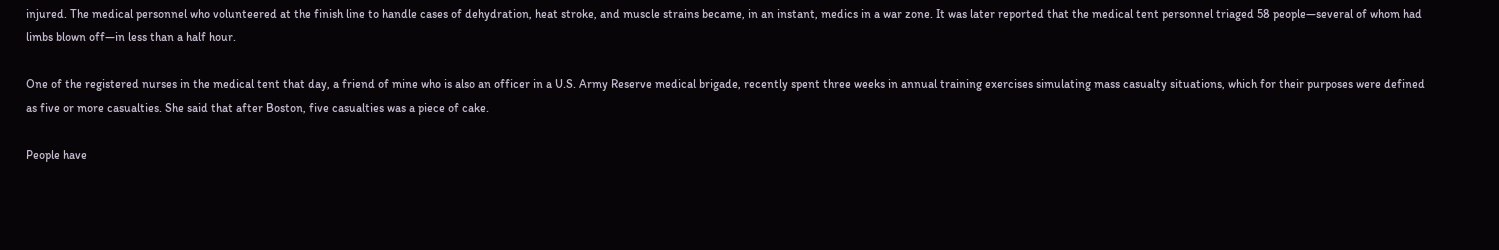injured. The medical personnel who volunteered at the finish line to handle cases of dehydration, heat stroke, and muscle strains became, in an instant, medics in a war zone. It was later reported that the medical tent personnel triaged 58 people—several of whom had limbs blown off—in less than a half hour.

One of the registered nurses in the medical tent that day, a friend of mine who is also an officer in a U.S. Army Reserve medical brigade, recently spent three weeks in annual training exercises simulating mass casualty situations, which for their purposes were defined as five or more casualties. She said that after Boston, five casualties was a piece of cake.

People have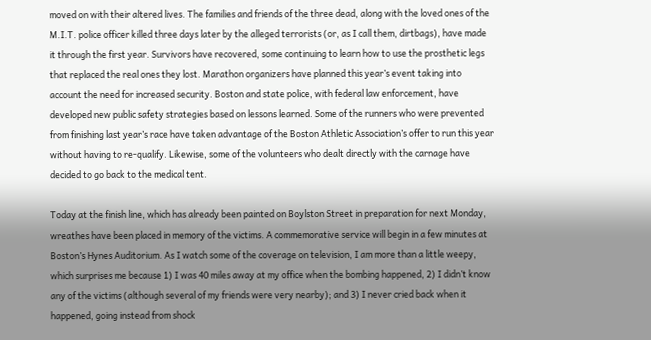moved on with their altered lives. The families and friends of the three dead, along with the loved ones of the M.I.T. police officer killed three days later by the alleged terrorists (or, as I call them, dirtbags), have made it through the first year. Survivors have recovered, some continuing to learn how to use the prosthetic legs that replaced the real ones they lost. Marathon organizers have planned this year’s event taking into account the need for increased security. Boston and state police, with federal law enforcement, have developed new public safety strategies based on lessons learned. Some of the runners who were prevented from finishing last year’s race have taken advantage of the Boston Athletic Association’s offer to run this year without having to re-qualify. Likewise, some of the volunteers who dealt directly with the carnage have decided to go back to the medical tent.

Today at the finish line, which has already been painted on Boylston Street in preparation for next Monday, wreathes have been placed in memory of the victims. A commemorative service will begin in a few minutes at Boston’s Hynes Auditorium. As I watch some of the coverage on television, I am more than a little weepy, which surprises me because 1) I was 40 miles away at my office when the bombing happened, 2) I didn’t know any of the victims (although several of my friends were very nearby); and 3) I never cried back when it happened, going instead from shock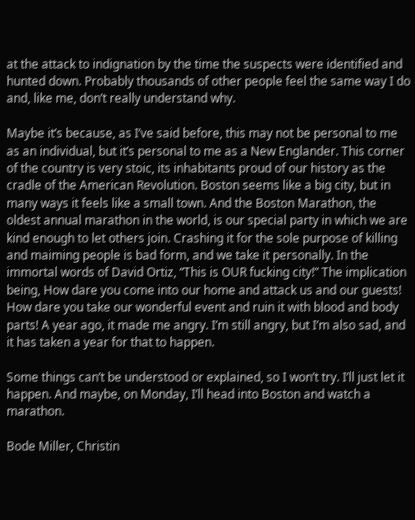at the attack to indignation by the time the suspects were identified and hunted down. Probably thousands of other people feel the same way I do and, like me, don’t really understand why.

Maybe it’s because, as I’ve said before, this may not be personal to me as an individual, but it’s personal to me as a New Englander. This corner of the country is very stoic, its inhabitants proud of our history as the cradle of the American Revolution. Boston seems like a big city, but in many ways it feels like a small town. And the Boston Marathon, the oldest annual marathon in the world, is our special party in which we are kind enough to let others join. Crashing it for the sole purpose of killing and maiming people is bad form, and we take it personally. In the immortal words of David Ortiz, “This is OUR fucking city!” The implication being, How dare you come into our home and attack us and our guests! How dare you take our wonderful event and ruin it with blood and body parts! A year ago, it made me angry. I’m still angry, but I’m also sad, and it has taken a year for that to happen.

Some things can’t be understood or explained, so I won’t try. I’ll just let it happen. And maybe, on Monday, I’ll head into Boston and watch a marathon.

Bode Miller, Christin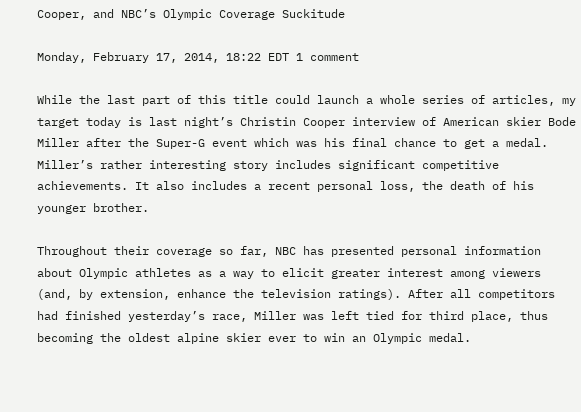Cooper, and NBC’s Olympic Coverage Suckitude

Monday, February 17, 2014, 18:22 EDT 1 comment

While the last part of this title could launch a whole series of articles, my target today is last night’s Christin Cooper interview of American skier Bode Miller after the Super-G event which was his final chance to get a medal. Miller’s rather interesting story includes significant competitive achievements. It also includes a recent personal loss, the death of his younger brother.

Throughout their coverage so far, NBC has presented personal information about Olympic athletes as a way to elicit greater interest among viewers (and, by extension, enhance the television ratings). After all competitors had finished yesterday’s race, Miller was left tied for third place, thus becoming the oldest alpine skier ever to win an Olympic medal.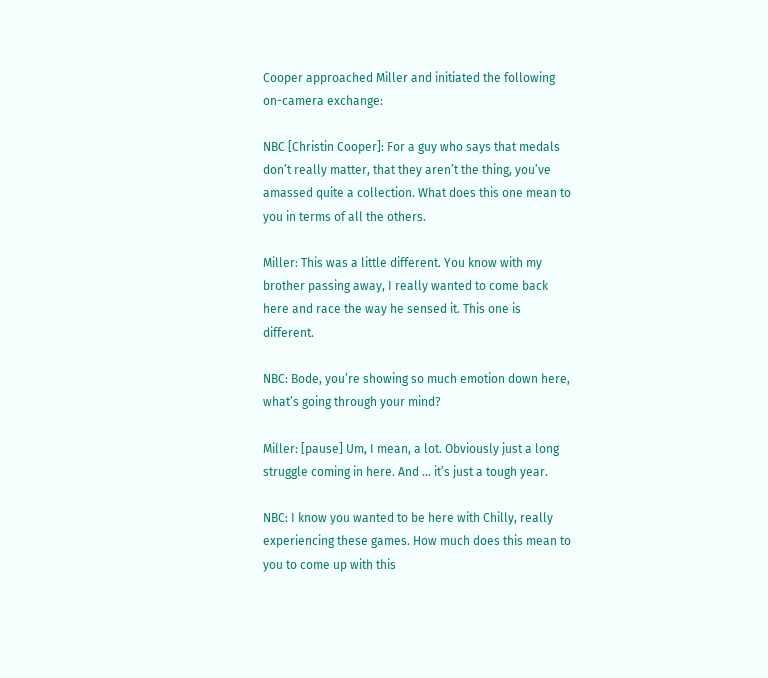Cooper approached Miller and initiated the following on-camera exchange:

NBC [Christin Cooper]: For a guy who says that medals don’t really matter, that they aren’t the thing, you’ve amassed quite a collection. What does this one mean to you in terms of all the others.

Miller: This was a little different. You know with my brother passing away, I really wanted to come back here and race the way he sensed it. This one is different.

NBC: Bode, you’re showing so much emotion down here, what’s going through your mind?

Miller: [pause] Um, I mean, a lot. Obviously just a long struggle coming in here. And … it’s just a tough year.

NBC: I know you wanted to be here with Chilly, really experiencing these games. How much does this mean to you to come up with this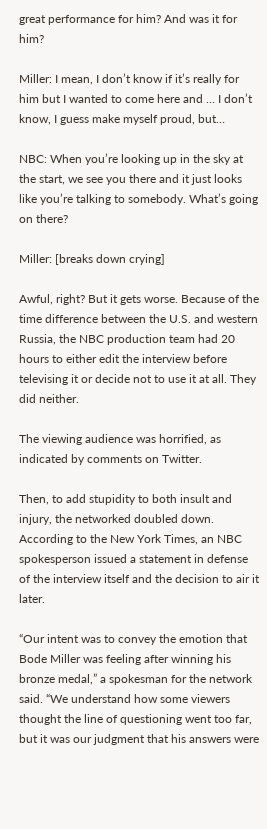great performance for him? And was it for him?

Miller: I mean, I don’t know if it’s really for him but I wanted to come here and … I don’t know, I guess make myself proud, but…

NBC: When you’re looking up in the sky at the start, we see you there and it just looks like you’re talking to somebody. What’s going on there?

Miller: [breaks down crying]

Awful, right? But it gets worse. Because of the time difference between the U.S. and western Russia, the NBC production team had 20 hours to either edit the interview before televising it or decide not to use it at all. They did neither.

The viewing audience was horrified, as indicated by comments on Twitter.

Then, to add stupidity to both insult and injury, the networked doubled down. According to the New York Times, an NBC spokesperson issued a statement in defense of the interview itself and the decision to air it later.

“Our intent was to convey the emotion that Bode Miller was feeling after winning his bronze medal,” a spokesman for the network said. “We understand how some viewers thought the line of questioning went too far, but it was our judgment that his answers were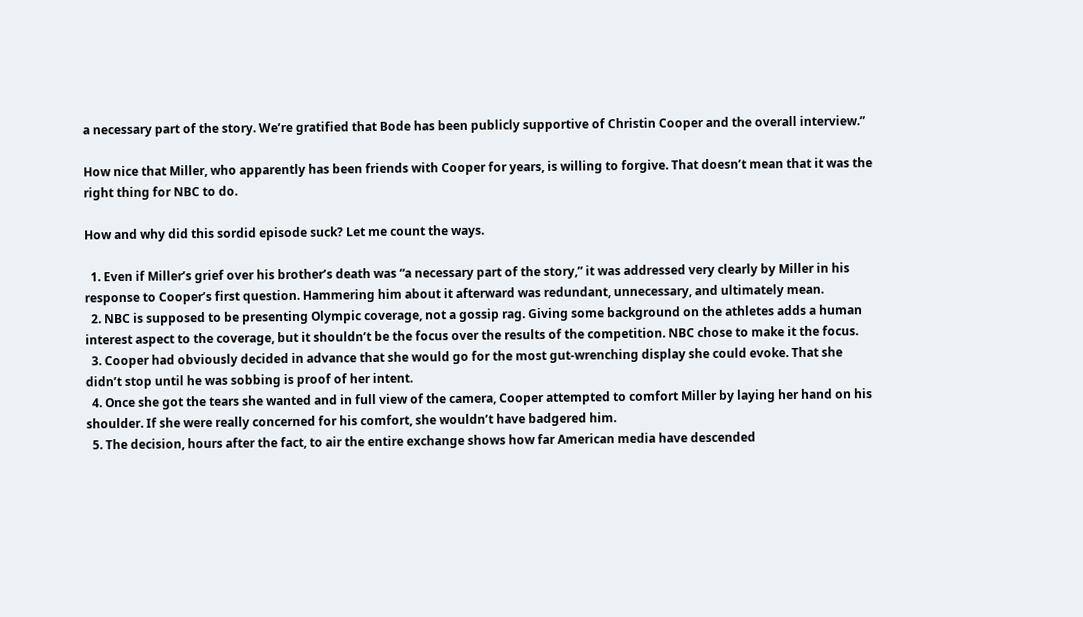a necessary part of the story. We’re gratified that Bode has been publicly supportive of Christin Cooper and the overall interview.”

How nice that Miller, who apparently has been friends with Cooper for years, is willing to forgive. That doesn’t mean that it was the right thing for NBC to do.

How and why did this sordid episode suck? Let me count the ways.

  1. Even if Miller’s grief over his brother’s death was “a necessary part of the story,” it was addressed very clearly by Miller in his response to Cooper’s first question. Hammering him about it afterward was redundant, unnecessary, and ultimately mean.
  2. NBC is supposed to be presenting Olympic coverage, not a gossip rag. Giving some background on the athletes adds a human interest aspect to the coverage, but it shouldn’t be the focus over the results of the competition. NBC chose to make it the focus.
  3. Cooper had obviously decided in advance that she would go for the most gut-wrenching display she could evoke. That she didn’t stop until he was sobbing is proof of her intent.
  4. Once she got the tears she wanted and in full view of the camera, Cooper attempted to comfort Miller by laying her hand on his shoulder. If she were really concerned for his comfort, she wouldn’t have badgered him.
  5. The decision, hours after the fact, to air the entire exchange shows how far American media have descended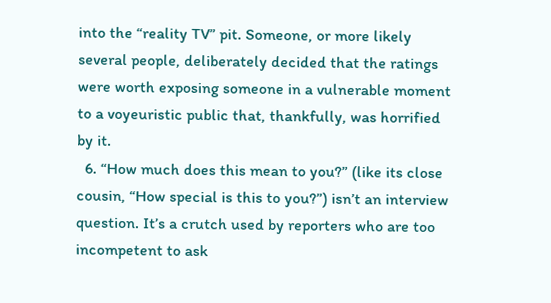into the “reality TV” pit. Someone, or more likely several people, deliberately decided that the ratings were worth exposing someone in a vulnerable moment to a voyeuristic public that, thankfully, was horrified by it.
  6. “How much does this mean to you?” (like its close cousin, “How special is this to you?”) isn’t an interview question. It’s a crutch used by reporters who are too incompetent to ask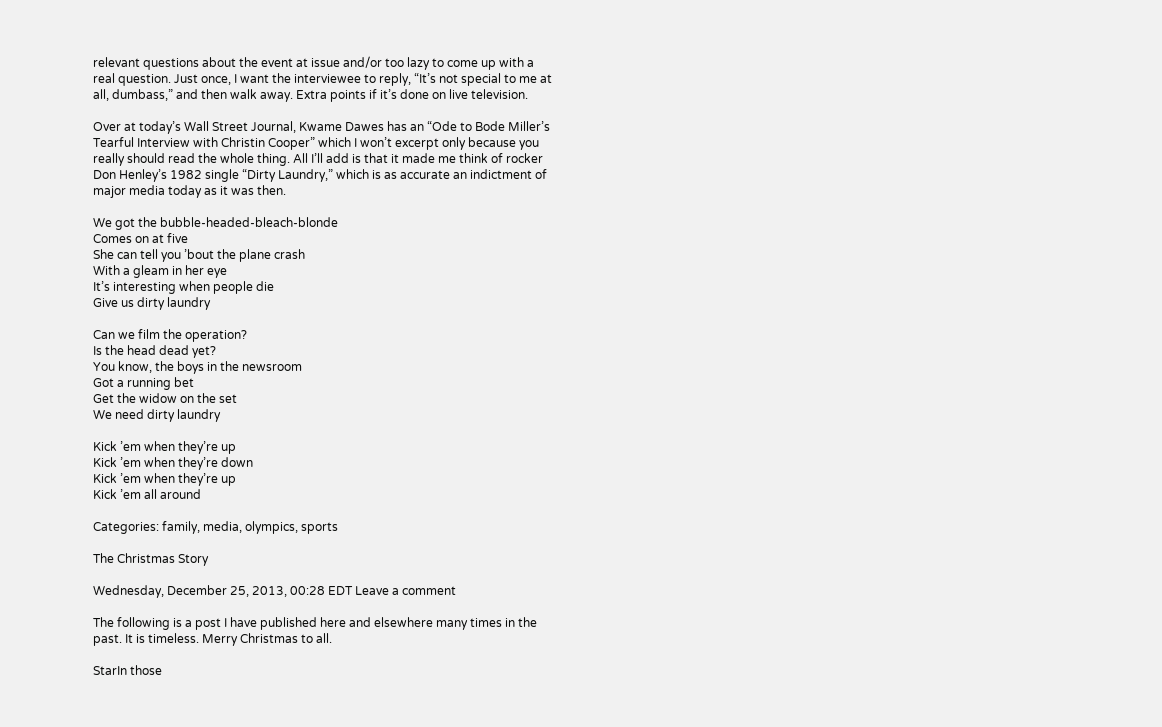relevant questions about the event at issue and/or too lazy to come up with a real question. Just once, I want the interviewee to reply, “It’s not special to me at all, dumbass,” and then walk away. Extra points if it’s done on live television.

Over at today’s Wall Street Journal, Kwame Dawes has an “Ode to Bode Miller’s Tearful Interview with Christin Cooper” which I won’t excerpt only because you really should read the whole thing. All I’ll add is that it made me think of rocker Don Henley’s 1982 single “Dirty Laundry,” which is as accurate an indictment of major media today as it was then.

We got the bubble-headed-bleach-blonde
Comes on at five
She can tell you ’bout the plane crash
With a gleam in her eye
It’s interesting when people die
Give us dirty laundry

Can we film the operation?
Is the head dead yet?
You know, the boys in the newsroom
Got a running bet
Get the widow on the set
We need dirty laundry

Kick ’em when they’re up
Kick ’em when they’re down
Kick ’em when they’re up
Kick ’em all around

Categories: family, media, olympics, sports

The Christmas Story

Wednesday, December 25, 2013, 00:28 EDT Leave a comment

The following is a post I have published here and elsewhere many times in the past. It is timeless. Merry Christmas to all.

StarIn those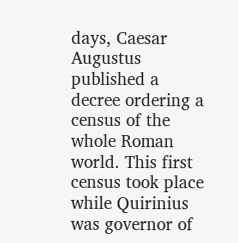days, Caesar Augustus published a decree ordering a census of the whole Roman world. This first census took place while Quirinius was governor of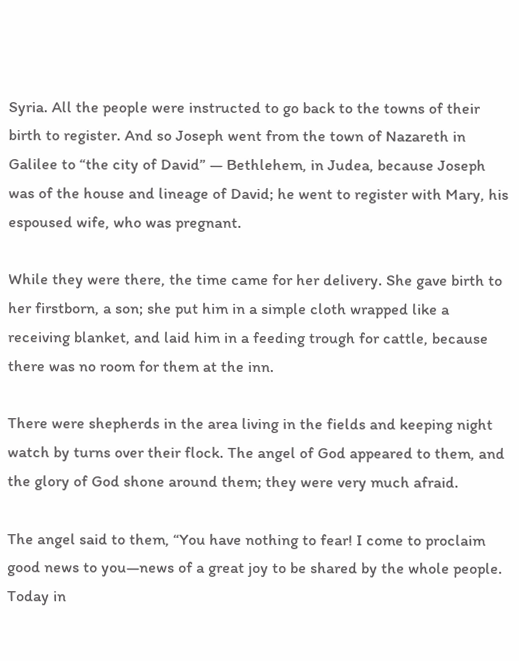Syria. All the people were instructed to go back to the towns of their birth to register. And so Joseph went from the town of Nazareth in Galilee to “the city of David” — Bethlehem, in Judea, because Joseph was of the house and lineage of David; he went to register with Mary, his espoused wife, who was pregnant.

While they were there, the time came for her delivery. She gave birth to her firstborn, a son; she put him in a simple cloth wrapped like a receiving blanket, and laid him in a feeding trough for cattle, because there was no room for them at the inn.

There were shepherds in the area living in the fields and keeping night watch by turns over their flock. The angel of God appeared to them, and the glory of God shone around them; they were very much afraid.

The angel said to them, “You have nothing to fear! I come to proclaim good news to you—news of a great joy to be shared by the whole people. Today in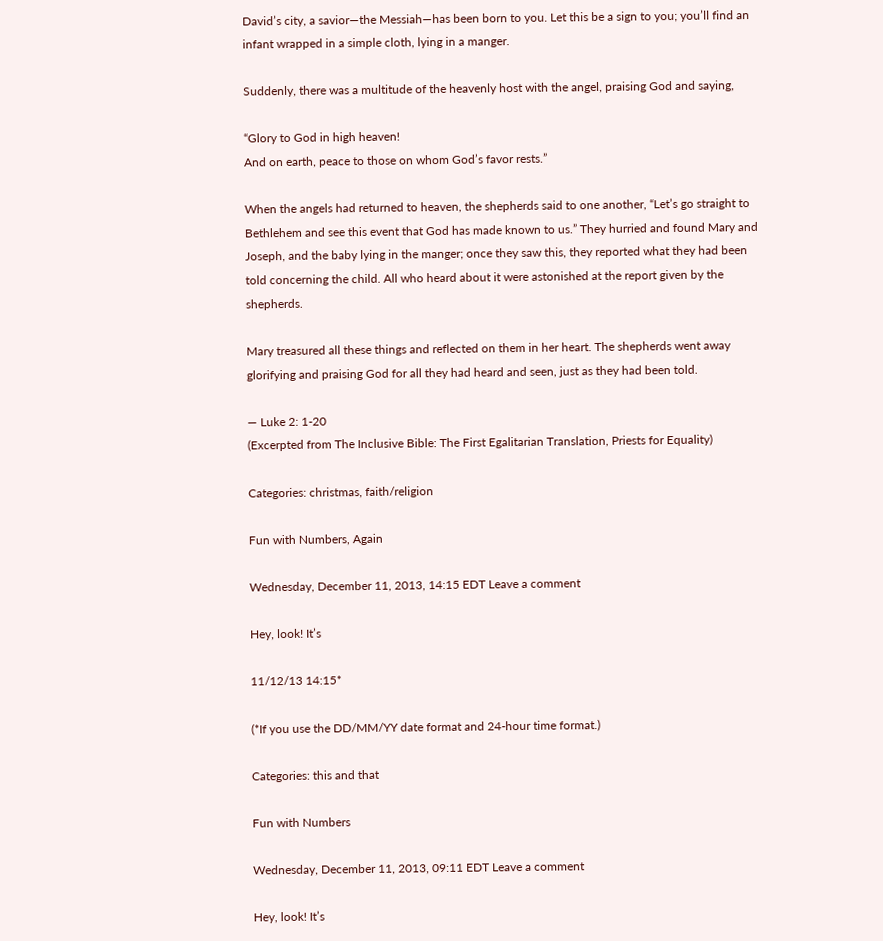David’s city, a savior—the Messiah—has been born to you. Let this be a sign to you; you’ll find an infant wrapped in a simple cloth, lying in a manger.

Suddenly, there was a multitude of the heavenly host with the angel, praising God and saying,

“Glory to God in high heaven!
And on earth, peace to those on whom God’s favor rests.”

When the angels had returned to heaven, the shepherds said to one another, “Let’s go straight to Bethlehem and see this event that God has made known to us.” They hurried and found Mary and Joseph, and the baby lying in the manger; once they saw this, they reported what they had been told concerning the child. All who heard about it were astonished at the report given by the shepherds.

Mary treasured all these things and reflected on them in her heart. The shepherds went away glorifying and praising God for all they had heard and seen, just as they had been told.

— Luke 2: 1-20
(Excerpted from The Inclusive Bible: The First Egalitarian Translation, Priests for Equality)

Categories: christmas, faith/religion

Fun with Numbers, Again

Wednesday, December 11, 2013, 14:15 EDT Leave a comment

Hey, look! It’s

11/12/13 14:15*

(*If you use the DD/MM/YY date format and 24-hour time format.)

Categories: this and that

Fun with Numbers

Wednesday, December 11, 2013, 09:11 EDT Leave a comment

Hey, look! It’s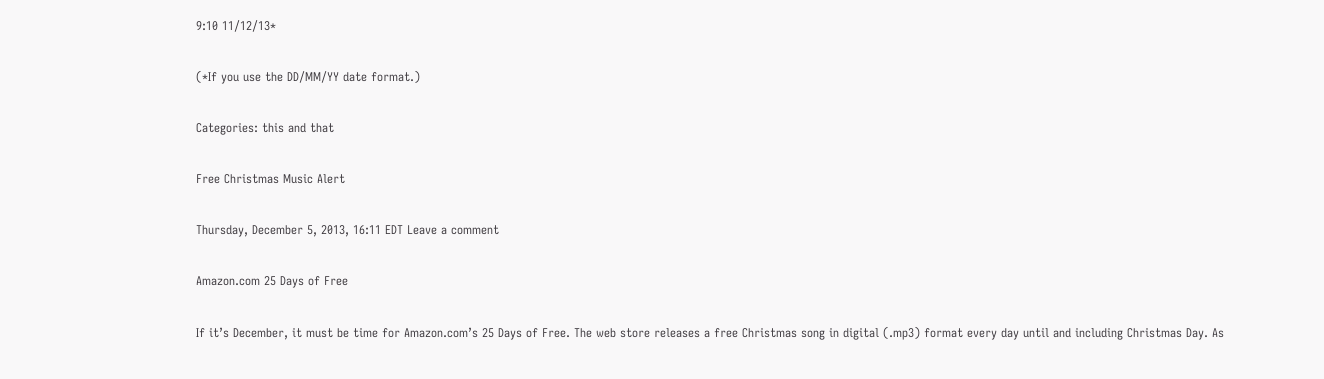9:10 11/12/13*

(*If you use the DD/MM/YY date format.)

Categories: this and that

Free Christmas Music Alert

Thursday, December 5, 2013, 16:11 EDT Leave a comment

Amazon.com 25 Days of Free

If it’s December, it must be time for Amazon.com’s 25 Days of Free. The web store releases a free Christmas song in digital (.mp3) format every day until and including Christmas Day. As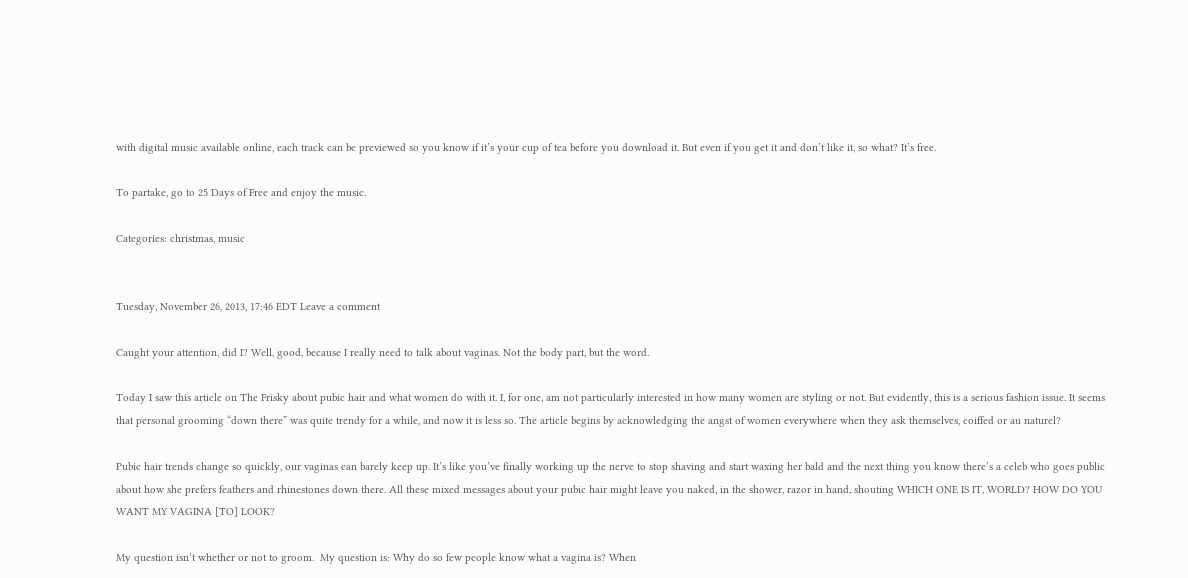with digital music available online, each track can be previewed so you know if it’s your cup of tea before you download it. But even if you get it and don’t like it, so what? It’s free.

To partake, go to 25 Days of Free and enjoy the music.

Categories: christmas, music


Tuesday, November 26, 2013, 17:46 EDT Leave a comment

Caught your attention, did I? Well, good, because I really need to talk about vaginas. Not the body part, but the word.

Today I saw this article on The Frisky about pubic hair and what women do with it. I, for one, am not particularly interested in how many women are styling or not. But evidently, this is a serious fashion issue. It seems that personal grooming “down there” was quite trendy for a while, and now it is less so. The article begins by acknowledging the angst of women everywhere when they ask themselves, coiffed or au naturel?

Pubic hair trends change so quickly, our vaginas can barely keep up. It’s like you’ve finally working up the nerve to stop shaving and start waxing her bald and the next thing you know there’s a celeb who goes public about how she prefers feathers and rhinestones down there. All these mixed messages about your pubic hair might leave you naked, in the shower, razor in hand, shouting WHICH ONE IS IT, WORLD? HOW DO YOU WANT MY VAGINA [TO] LOOK?

My question isn’t whether or not to groom.  My question is: Why do so few people know what a vagina is? When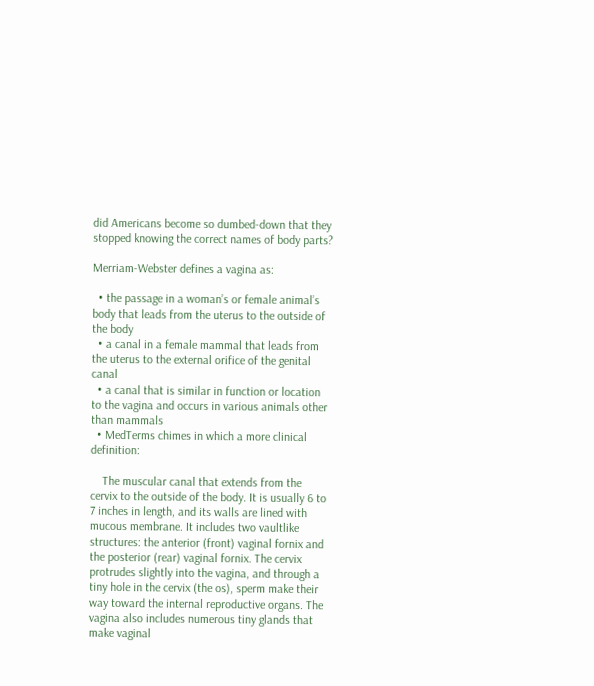did Americans become so dumbed-down that they stopped knowing the correct names of body parts?

Merriam-Webster defines a vagina as:

  • the passage in a woman’s or female animal’s body that leads from the uterus to the outside of the body
  • a canal in a female mammal that leads from the uterus to the external orifice of the genital canal
  • a canal that is similar in function or location to the vagina and occurs in various animals other than mammals
  • MedTerms chimes in which a more clinical definition:

    The muscular canal that extends from the cervix to the outside of the body. It is usually 6 to 7 inches in length, and its walls are lined with mucous membrane. It includes two vaultlike structures: the anterior (front) vaginal fornix and the posterior (rear) vaginal fornix. The cervix protrudes slightly into the vagina, and through a tiny hole in the cervix (the os), sperm make their way toward the internal reproductive organs. The vagina also includes numerous tiny glands that make vaginal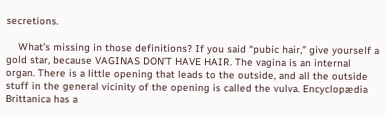secretions.

    What’s missing in those definitions? If you said “pubic hair,” give yourself a gold star, because VAGINAS DON’T HAVE HAIR. The vagina is an internal organ. There is a little opening that leads to the outside, and all the outside stuff in the general vicinity of the opening is called the vulva. Encyclopædia Brittanica has a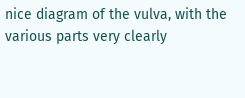nice diagram of the vulva, with the various parts very clearly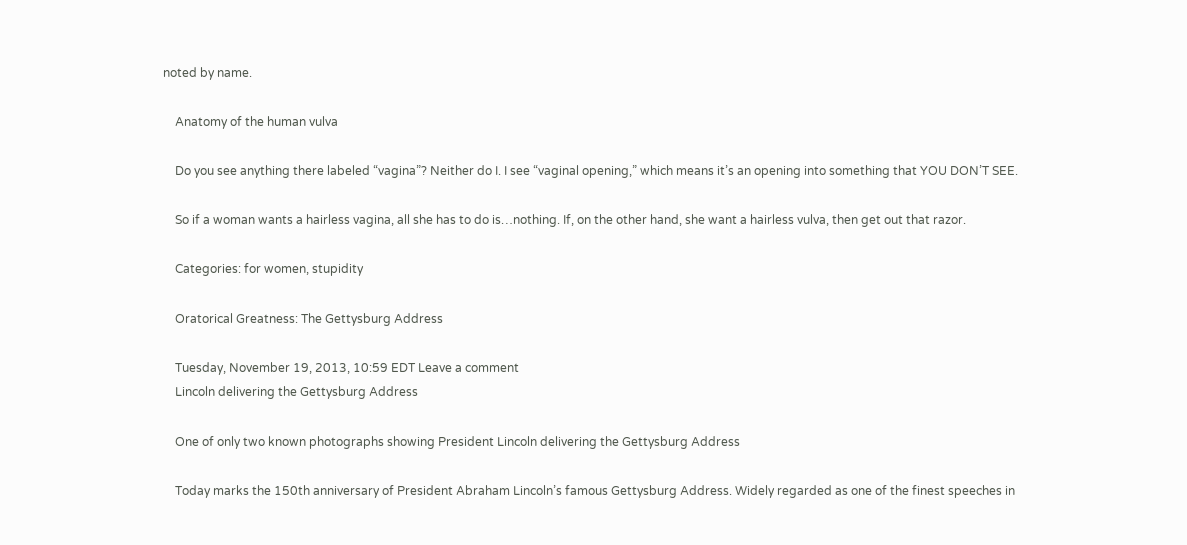noted by name.

    Anatomy of the human vulva

    Do you see anything there labeled “vagina”? Neither do I. I see “vaginal opening,” which means it’s an opening into something that YOU DON’T SEE.

    So if a woman wants a hairless vagina, all she has to do is…nothing. If, on the other hand, she want a hairless vulva, then get out that razor.

    Categories: for women, stupidity

    Oratorical Greatness: The Gettysburg Address

    Tuesday, November 19, 2013, 10:59 EDT Leave a comment
    Lincoln delivering the Gettysburg Address

    One of only two known photographs showing President Lincoln delivering the Gettysburg Address

    Today marks the 150th anniversary of President Abraham Lincoln’s famous Gettysburg Address. Widely regarded as one of the finest speeches in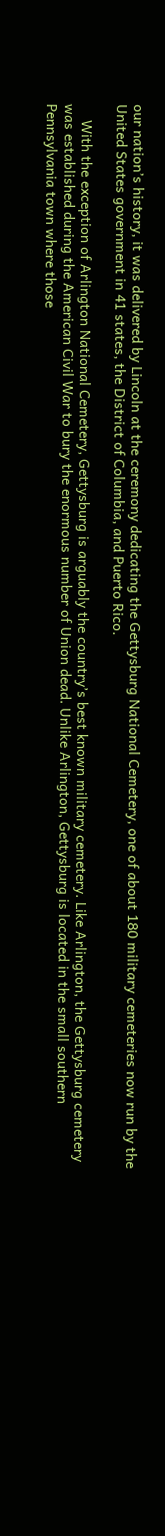our nation’s history, it was delivered by Lincoln at the ceremony dedicating the Gettysburg National Cemetery, one of about 180 military cemeteries now run by the United States government in 41 states, the District of Columbia, and Puerto Rico.

    With the exception of Arlington National Cemetery, Gettysburg is arguably the country’s best known military cemetery. Like Arlington, the Gettysburg cemetery was established during the American Civil War to bury the enormous number of Union dead. Unlike Arlington, Gettysburg is located in the small southern Pennsylvania town where those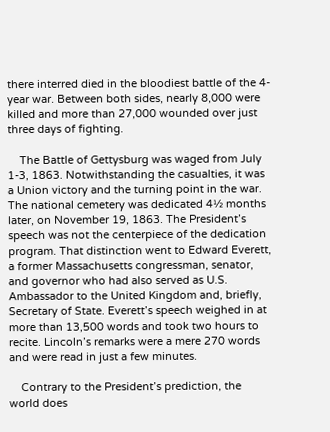there interred died in the bloodiest battle of the 4-year war. Between both sides, nearly 8,000 were killed and more than 27,000 wounded over just three days of fighting.

    The Battle of Gettysburg was waged from July 1-3, 1863. Notwithstanding the casualties, it was a Union victory and the turning point in the war. The national cemetery was dedicated 4½ months later, on November 19, 1863. The President’s speech was not the centerpiece of the dedication program. That distinction went to Edward Everett, a former Massachusetts congressman, senator, and governor who had also served as U.S. Ambassador to the United Kingdom and, briefly, Secretary of State. Everett’s speech weighed in at more than 13,500 words and took two hours to recite. Lincoln’s remarks were a mere 270 words and were read in just a few minutes.

    Contrary to the President’s prediction, the world does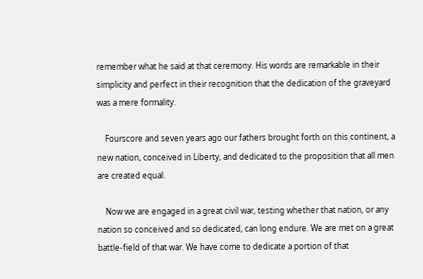remember what he said at that ceremony. His words are remarkable in their simplicity and perfect in their recognition that the dedication of the graveyard was a mere formality.

    Fourscore and seven years ago our fathers brought forth on this continent, a new nation, conceived in Liberty, and dedicated to the proposition that all men are created equal.

    Now we are engaged in a great civil war, testing whether that nation, or any nation so conceived and so dedicated, can long endure. We are met on a great battle-field of that war. We have come to dedicate a portion of that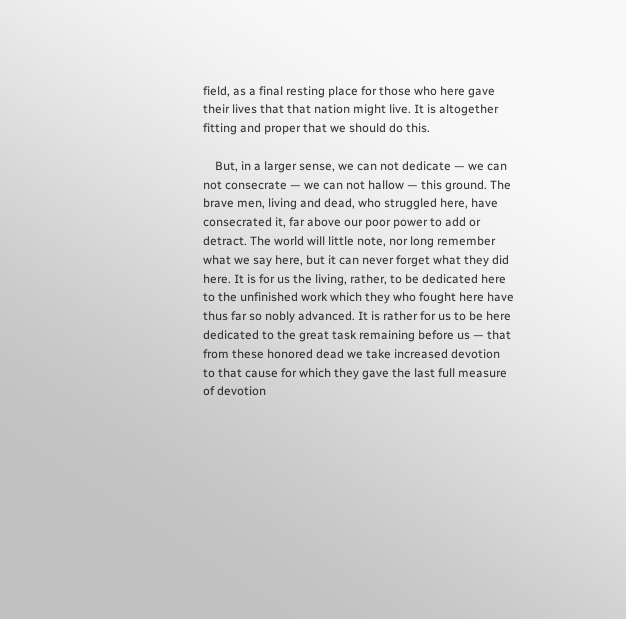field, as a final resting place for those who here gave their lives that that nation might live. It is altogether fitting and proper that we should do this.

    But, in a larger sense, we can not dedicate — we can not consecrate — we can not hallow — this ground. The brave men, living and dead, who struggled here, have consecrated it, far above our poor power to add or detract. The world will little note, nor long remember what we say here, but it can never forget what they did here. It is for us the living, rather, to be dedicated here to the unfinished work which they who fought here have thus far so nobly advanced. It is rather for us to be here dedicated to the great task remaining before us — that from these honored dead we take increased devotion to that cause for which they gave the last full measure of devotion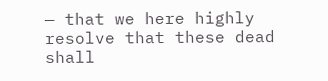— that we here highly resolve that these dead shall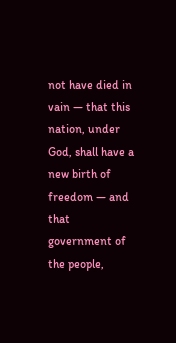not have died in vain — that this nation, under God, shall have a new birth of freedom — and that government of the people,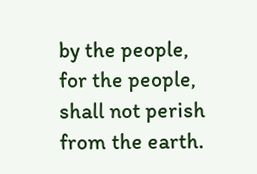by the people, for the people, shall not perish from the earth.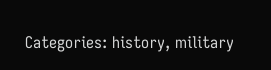Categories: history, military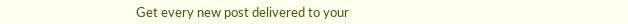Get every new post delivered to your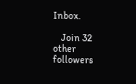Inbox.

    Join 32 other followers